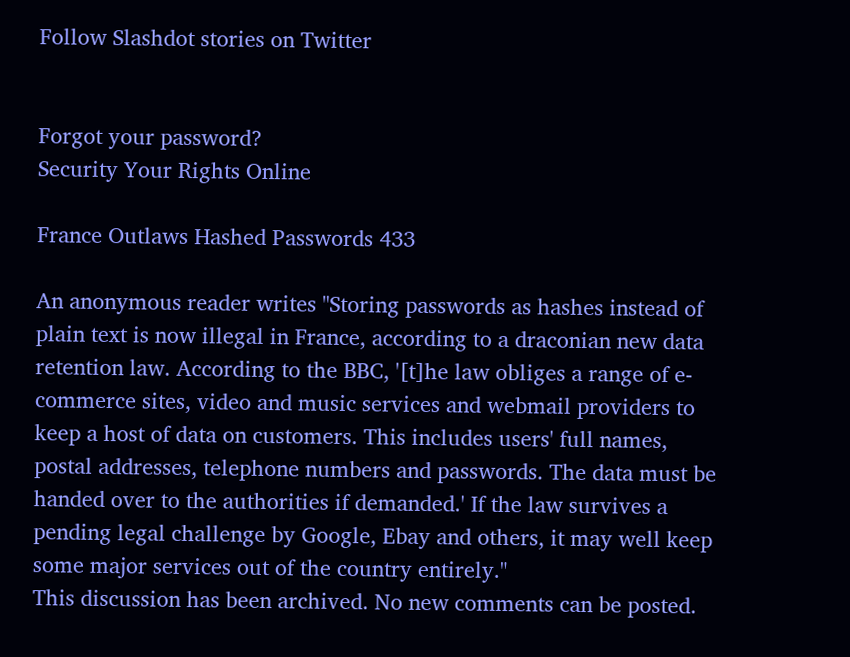Follow Slashdot stories on Twitter


Forgot your password?
Security Your Rights Online

France Outlaws Hashed Passwords 433

An anonymous reader writes "Storing passwords as hashes instead of plain text is now illegal in France, according to a draconian new data retention law. According to the BBC, '[t]he law obliges a range of e-commerce sites, video and music services and webmail providers to keep a host of data on customers. This includes users' full names, postal addresses, telephone numbers and passwords. The data must be handed over to the authorities if demanded.' If the law survives a pending legal challenge by Google, Ebay and others, it may well keep some major services out of the country entirely."
This discussion has been archived. No new comments can be posted.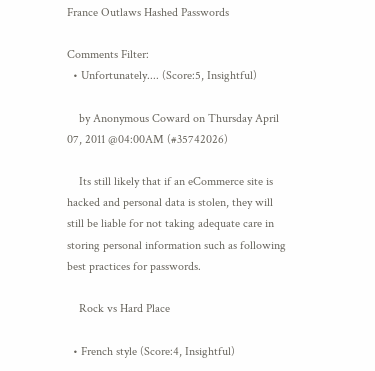France Outlaws Hashed Passwords

Comments Filter:
  • Unfortunately.... (Score:5, Insightful)

    by Anonymous Coward on Thursday April 07, 2011 @04:00AM (#35742026)

    Its still likely that if an eCommerce site is hacked and personal data is stolen, they will still be liable for not taking adequate care in storing personal information such as following best practices for passwords.

    Rock vs Hard Place

  • French style (Score:4, Insightful)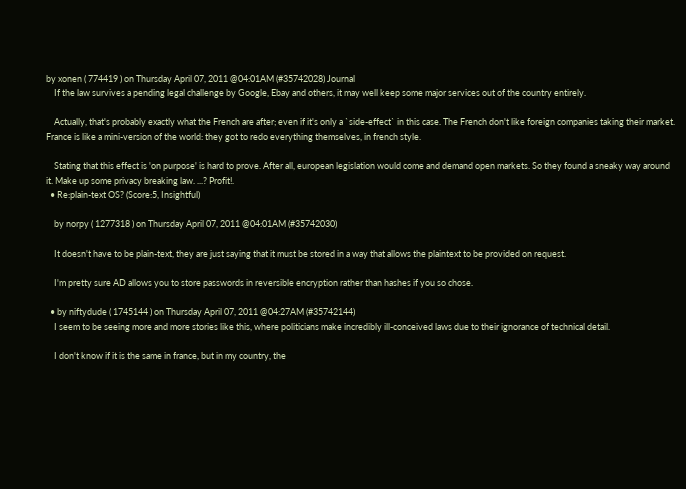by xonen ( 774419 ) on Thursday April 07, 2011 @04:01AM (#35742028) Journal
    If the law survives a pending legal challenge by Google, Ebay and others, it may well keep some major services out of the country entirely.

    Actually, that's probably exactly what the French are after; even if it's only a `side-effect` in this case. The French don't like foreign companies taking their market. France is like a mini-version of the world: they got to redo everything themselves, in french style.

    Stating that this effect is 'on purpose' is hard to prove. After all, european legislation would come and demand open markets. So they found a sneaky way around it. Make up some privacy breaking law. ...? Profit!.
  • Re:plain-text OS? (Score:5, Insightful)

    by norpy ( 1277318 ) on Thursday April 07, 2011 @04:01AM (#35742030)

    It doesn't have to be plain-text, they are just saying that it must be stored in a way that allows the plaintext to be provided on request.

    I'm pretty sure AD allows you to store passwords in reversible encryption rather than hashes if you so chose.

  • by niftydude ( 1745144 ) on Thursday April 07, 2011 @04:27AM (#35742144)
    I seem to be seeing more and more stories like this, where politicians make incredibly ill-conceived laws due to their ignorance of technical detail.

    I don't know if it is the same in france, but in my country, the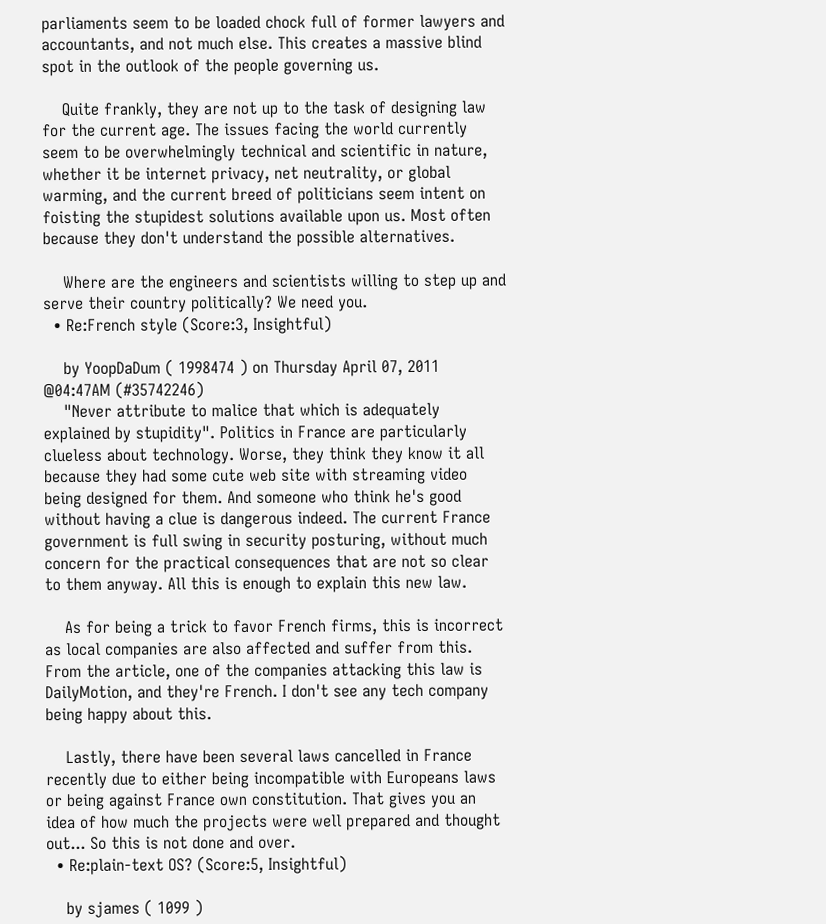parliaments seem to be loaded chock full of former lawyers and accountants, and not much else. This creates a massive blind spot in the outlook of the people governing us.

    Quite frankly, they are not up to the task of designing law for the current age. The issues facing the world currently seem to be overwhelmingly technical and scientific in nature, whether it be internet privacy, net neutrality, or global warming, and the current breed of politicians seem intent on foisting the stupidest solutions available upon us. Most often because they don't understand the possible alternatives.

    Where are the engineers and scientists willing to step up and serve their country politically? We need you.
  • Re:French style (Score:3, Insightful)

    by YoopDaDum ( 1998474 ) on Thursday April 07, 2011 @04:47AM (#35742246)
    "Never attribute to malice that which is adequately explained by stupidity". Politics in France are particularly clueless about technology. Worse, they think they know it all because they had some cute web site with streaming video being designed for them. And someone who think he's good without having a clue is dangerous indeed. The current France government is full swing in security posturing, without much concern for the practical consequences that are not so clear to them anyway. All this is enough to explain this new law.

    As for being a trick to favor French firms, this is incorrect as local companies are also affected and suffer from this. From the article, one of the companies attacking this law is DailyMotion, and they're French. I don't see any tech company being happy about this.

    Lastly, there have been several laws cancelled in France recently due to either being incompatible with Europeans laws or being against France own constitution. That gives you an idea of how much the projects were well prepared and thought out... So this is not done and over.
  • Re:plain-text OS? (Score:5, Insightful)

    by sjames ( 1099 )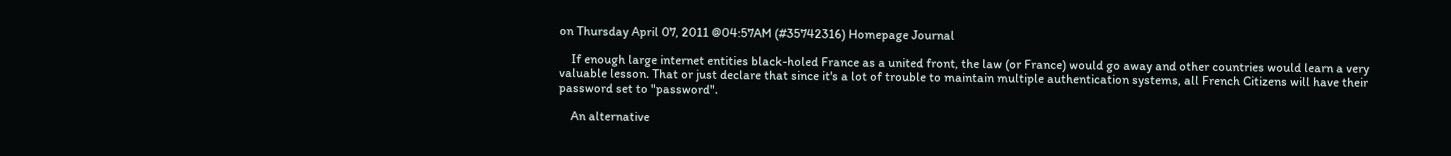on Thursday April 07, 2011 @04:57AM (#35742316) Homepage Journal

    If enough large internet entities black-holed France as a united front, the law (or France) would go away and other countries would learn a very valuable lesson. That or just declare that since it's a lot of trouble to maintain multiple authentication systems, all French Citizens will have their password set to "password".

    An alternative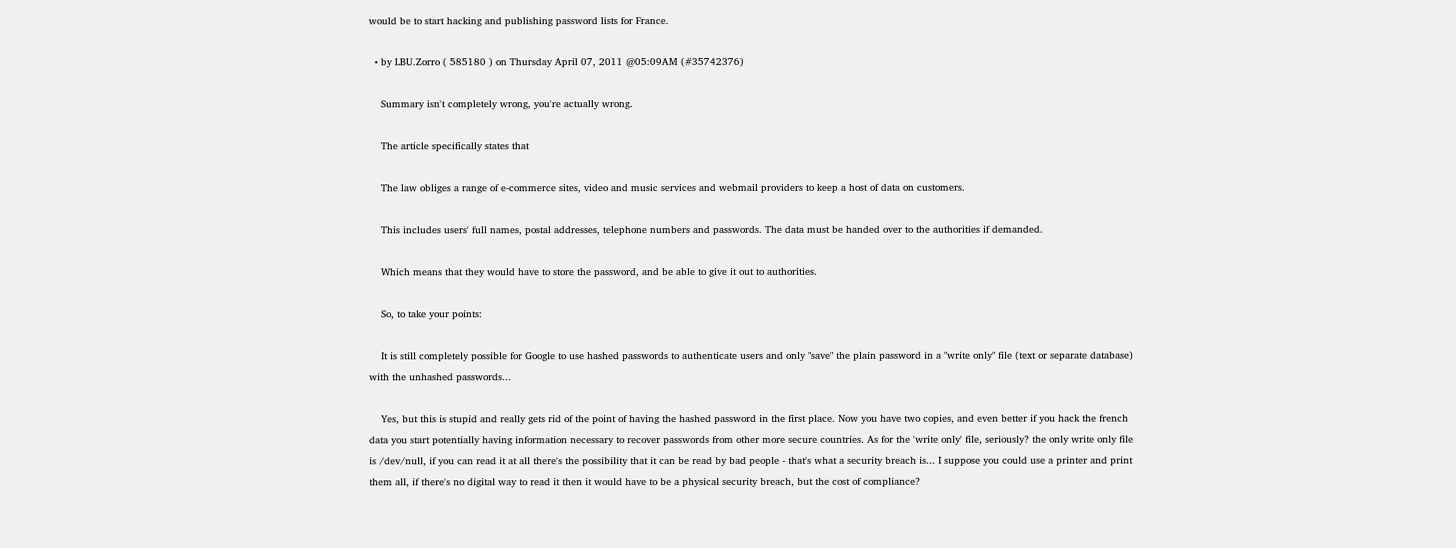would be to start hacking and publishing password lists for France.

  • by LBU.Zorro ( 585180 ) on Thursday April 07, 2011 @05:09AM (#35742376)

    Summary isn't completely wrong, you're actually wrong.

    The article specifically states that

    The law obliges a range of e-commerce sites, video and music services and webmail providers to keep a host of data on customers.

    This includes users' full names, postal addresses, telephone numbers and passwords. The data must be handed over to the authorities if demanded.

    Which means that they would have to store the password, and be able to give it out to authorities.

    So, to take your points:

    It is still completely possible for Google to use hashed passwords to authenticate users and only "save" the plain password in a "write only" file (text or separate database) with the unhashed passwords...

    Yes, but this is stupid and really gets rid of the point of having the hashed password in the first place. Now you have two copies, and even better if you hack the french data you start potentially having information necessary to recover passwords from other more secure countries. As for the 'write only' file, seriously? the only write only file is /dev/null, if you can read it at all there's the possibility that it can be read by bad people - that's what a security breach is... I suppose you could use a printer and print them all, if there's no digital way to read it then it would have to be a physical security breach, but the cost of compliance?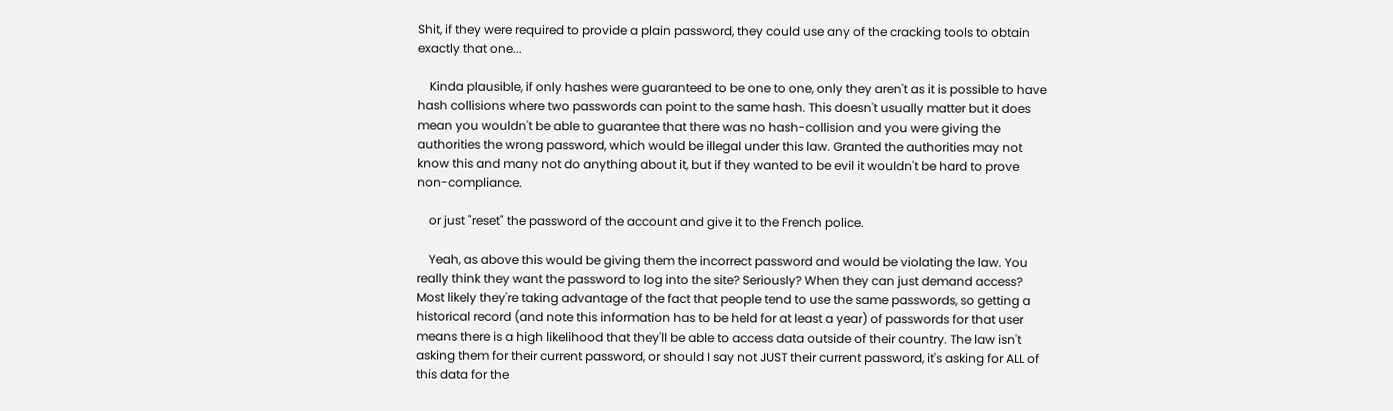Shit, if they were required to provide a plain password, they could use any of the cracking tools to obtain exactly that one...

    Kinda plausible, if only hashes were guaranteed to be one to one, only they aren't as it is possible to have hash collisions where two passwords can point to the same hash. This doesn't usually matter but it does mean you wouldn't be able to guarantee that there was no hash-collision and you were giving the authorities the wrong password, which would be illegal under this law. Granted the authorities may not know this and many not do anything about it, but if they wanted to be evil it wouldn't be hard to prove non-compliance.

    or just "reset" the password of the account and give it to the French police.

    Yeah, as above this would be giving them the incorrect password and would be violating the law. You really think they want the password to log into the site? Seriously? When they can just demand access? Most likely they're taking advantage of the fact that people tend to use the same passwords, so getting a historical record (and note this information has to be held for at least a year) of passwords for that user means there is a high likelihood that they'll be able to access data outside of their country. The law isn't asking them for their current password, or should I say not JUST their current password, it's asking for ALL of this data for the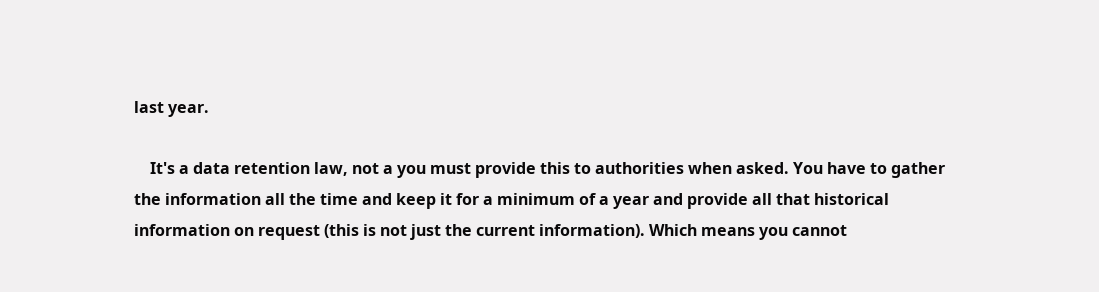last year.

    It's a data retention law, not a you must provide this to authorities when asked. You have to gather the information all the time and keep it for a minimum of a year and provide all that historical information on request (this is not just the current information). Which means you cannot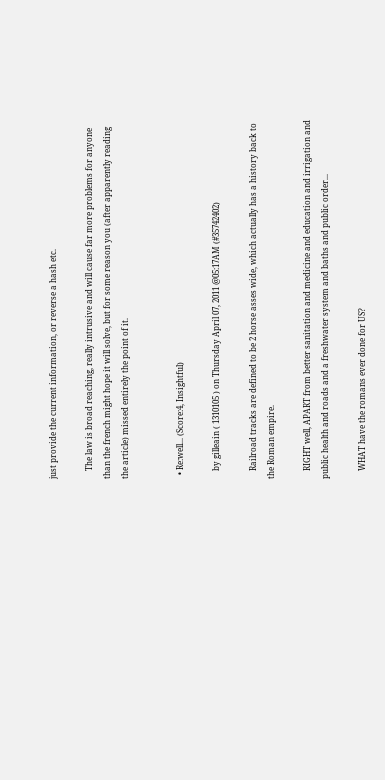just provide the current information, or reverse a hash etc.

    The law is broad reaching, really intrusive and will cause far more problems for anyone than the french might hope it will solve, but for some reason you (after apparently reading the article) missed entirely the point of it.


  • Re:well... (Score:4, Insightful)

    by gilleain ( 1310105 ) on Thursday April 07, 2011 @05:17AM (#35742402)

    Railroad tracks are defined to be 2 horse asses wide, which actually has a history back to the Roman empire.

    RIGHT well, APART from better sanitation and medicine and education and irrigation and public health and roads and a freshwater system and baths and public order...

    WHAT have the romans ever done for US?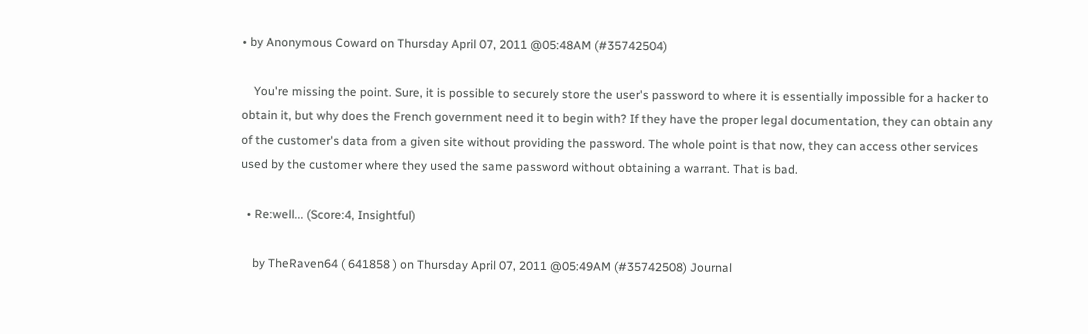• by Anonymous Coward on Thursday April 07, 2011 @05:48AM (#35742504)

    You're missing the point. Sure, it is possible to securely store the user's password to where it is essentially impossible for a hacker to obtain it, but why does the French government need it to begin with? If they have the proper legal documentation, they can obtain any of the customer's data from a given site without providing the password. The whole point is that now, they can access other services used by the customer where they used the same password without obtaining a warrant. That is bad.

  • Re:well... (Score:4, Insightful)

    by TheRaven64 ( 641858 ) on Thursday April 07, 2011 @05:49AM (#35742508) Journal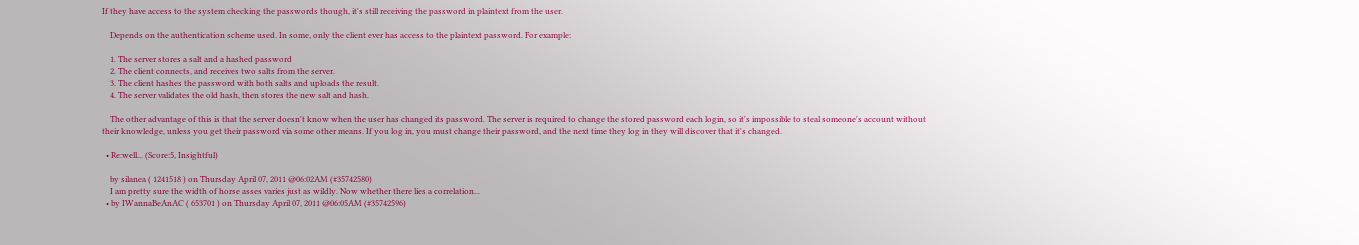If they have access to the system checking the passwords though, it's still receiving the password in plaintext from the user.

    Depends on the authentication scheme used. In some, only the client ever has access to the plaintext password. For example:

    1. The server stores a salt and a hashed password
    2. The client connects, and receives two salts from the server.
    3. The client hashes the password with both salts and uploads the result.
    4. The server validates the old hash, then stores the new salt and hash.

    The other advantage of this is that the server doesn't know when the user has changed its password. The server is required to change the stored password each login, so it's impossible to steal someone's account without their knowledge, unless you get their password via some other means. If you log in, you must change their password, and the next time they log in they will discover that it's changed.

  • Re:well... (Score:5, Insightful)

    by silanea ( 1241518 ) on Thursday April 07, 2011 @06:02AM (#35742580)
    I am pretty sure the width of horse asses varies just as wildly. Now whether there lies a correlation...
  • by IWannaBeAnAC ( 653701 ) on Thursday April 07, 2011 @06:05AM (#35742596)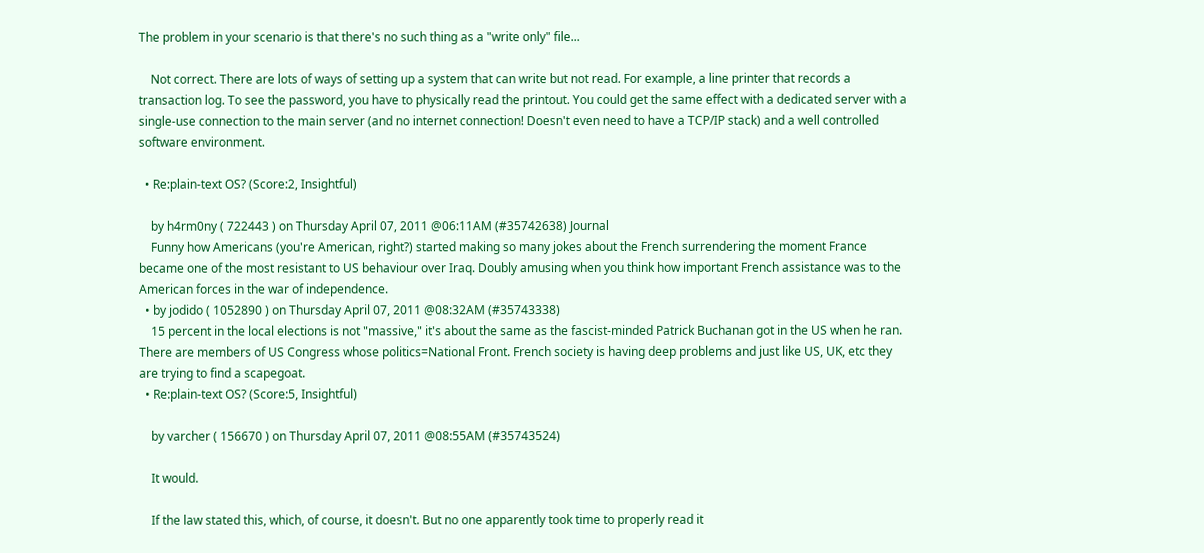The problem in your scenario is that there's no such thing as a "write only" file...

    Not correct. There are lots of ways of setting up a system that can write but not read. For example, a line printer that records a transaction log. To see the password, you have to physically read the printout. You could get the same effect with a dedicated server with a single-use connection to the main server (and no internet connection! Doesn't even need to have a TCP/IP stack) and a well controlled software environment.

  • Re:plain-text OS? (Score:2, Insightful)

    by h4rm0ny ( 722443 ) on Thursday April 07, 2011 @06:11AM (#35742638) Journal
    Funny how Americans (you're American, right?) started making so many jokes about the French surrendering the moment France became one of the most resistant to US behaviour over Iraq. Doubly amusing when you think how important French assistance was to the American forces in the war of independence.
  • by jodido ( 1052890 ) on Thursday April 07, 2011 @08:32AM (#35743338)
    15 percent in the local elections is not "massive," it's about the same as the fascist-minded Patrick Buchanan got in the US when he ran. There are members of US Congress whose politics=National Front. French society is having deep problems and just like US, UK, etc they are trying to find a scapegoat.
  • Re:plain-text OS? (Score:5, Insightful)

    by varcher ( 156670 ) on Thursday April 07, 2011 @08:55AM (#35743524)

    It would.

    If the law stated this, which, of course, it doesn't. But no one apparently took time to properly read it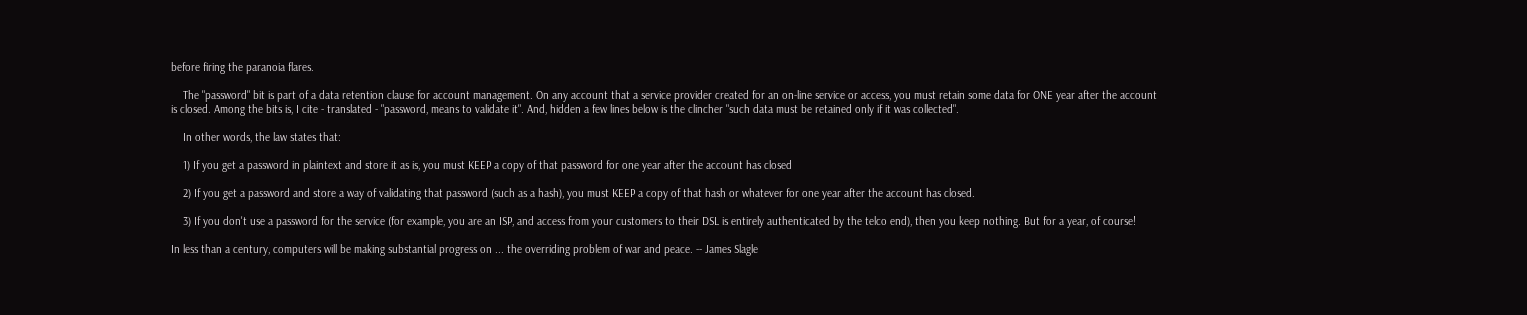before firing the paranoia flares.

    The "password" bit is part of a data retention clause for account management. On any account that a service provider created for an on-line service or access, you must retain some data for ONE year after the account is closed. Among the bits is, I cite - translated - "password, means to validate it". And, hidden a few lines below is the clincher "such data must be retained only if it was collected".

    In other words, the law states that:

    1) If you get a password in plaintext and store it as is, you must KEEP a copy of that password for one year after the account has closed

    2) If you get a password and store a way of validating that password (such as a hash), you must KEEP a copy of that hash or whatever for one year after the account has closed.

    3) If you don't use a password for the service (for example, you are an ISP, and access from your customers to their DSL is entirely authenticated by the telco end), then you keep nothing. But for a year, of course!

In less than a century, computers will be making substantial progress on ... the overriding problem of war and peace. -- James Slagle